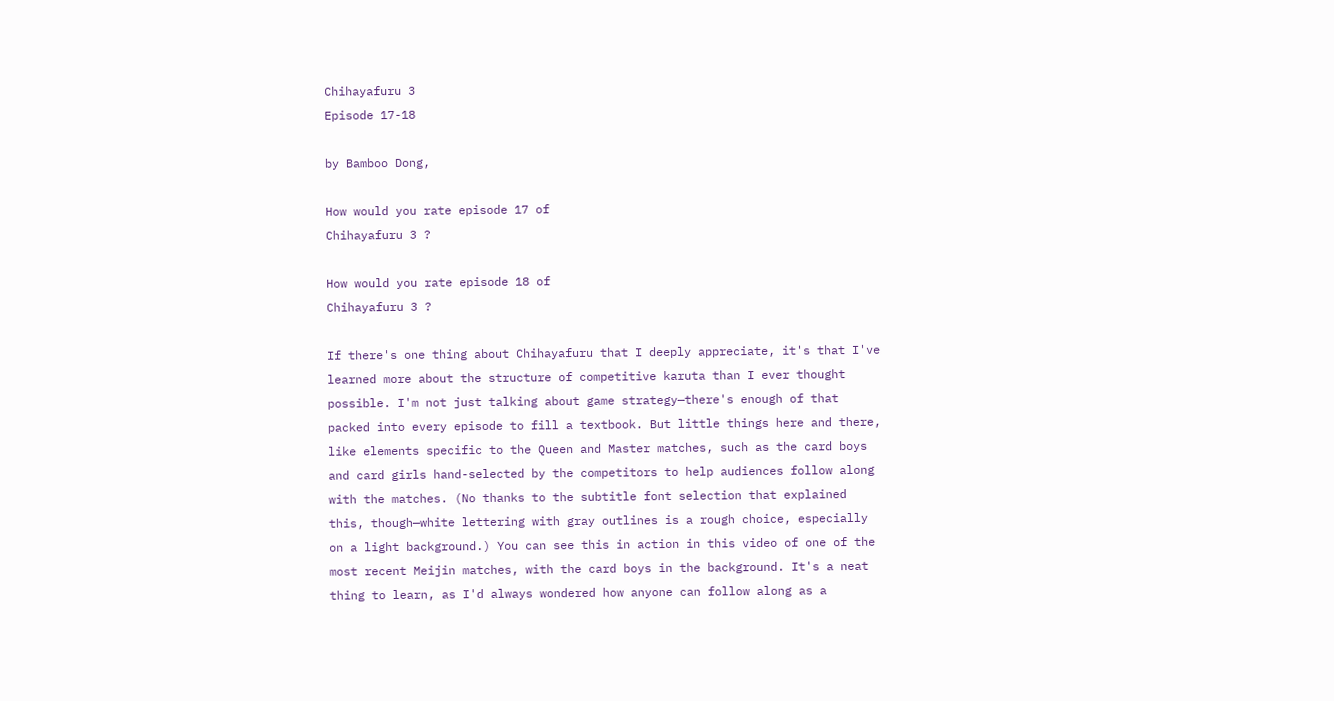Chihayafuru 3
Episode 17-18

by Bamboo Dong,

How would you rate episode 17 of
Chihayafuru 3 ?

How would you rate episode 18 of
Chihayafuru 3 ?

If there's one thing about Chihayafuru that I deeply appreciate, it's that I've learned more about the structure of competitive karuta than I ever thought possible. I'm not just talking about game strategy—there's enough of that packed into every episode to fill a textbook. But little things here and there, like elements specific to the Queen and Master matches, such as the card boys and card girls hand-selected by the competitors to help audiences follow along with the matches. (No thanks to the subtitle font selection that explained this, though—white lettering with gray outlines is a rough choice, especially on a light background.) You can see this in action in this video of one of the most recent Meijin matches, with the card boys in the background. It's a neat thing to learn, as I'd always wondered how anyone can follow along as a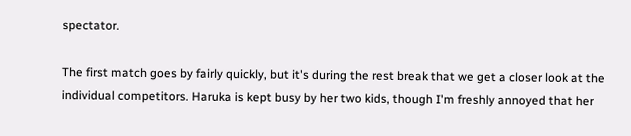spectator.

The first match goes by fairly quickly, but it's during the rest break that we get a closer look at the individual competitors. Haruka is kept busy by her two kids, though I'm freshly annoyed that her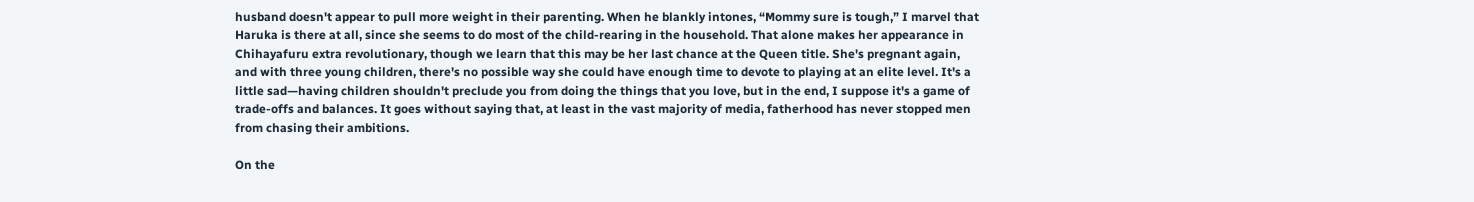husband doesn't appear to pull more weight in their parenting. When he blankly intones, “Mommy sure is tough,” I marvel that Haruka is there at all, since she seems to do most of the child-rearing in the household. That alone makes her appearance in Chihayafuru extra revolutionary, though we learn that this may be her last chance at the Queen title. She's pregnant again, and with three young children, there's no possible way she could have enough time to devote to playing at an elite level. It's a little sad—having children shouldn't preclude you from doing the things that you love, but in the end, I suppose it's a game of trade-offs and balances. It goes without saying that, at least in the vast majority of media, fatherhood has never stopped men from chasing their ambitions.

On the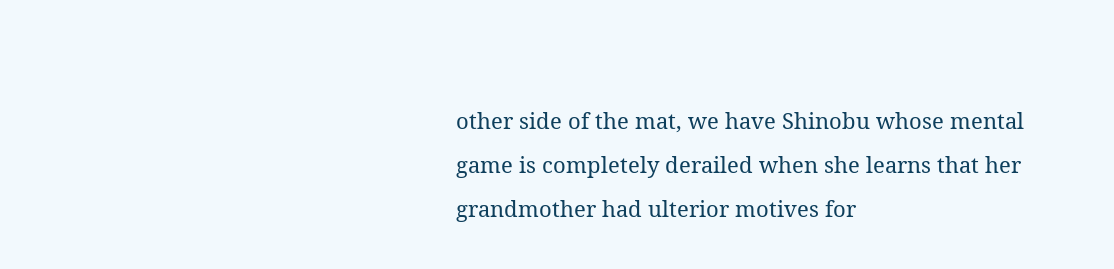other side of the mat, we have Shinobu whose mental game is completely derailed when she learns that her grandmother had ulterior motives for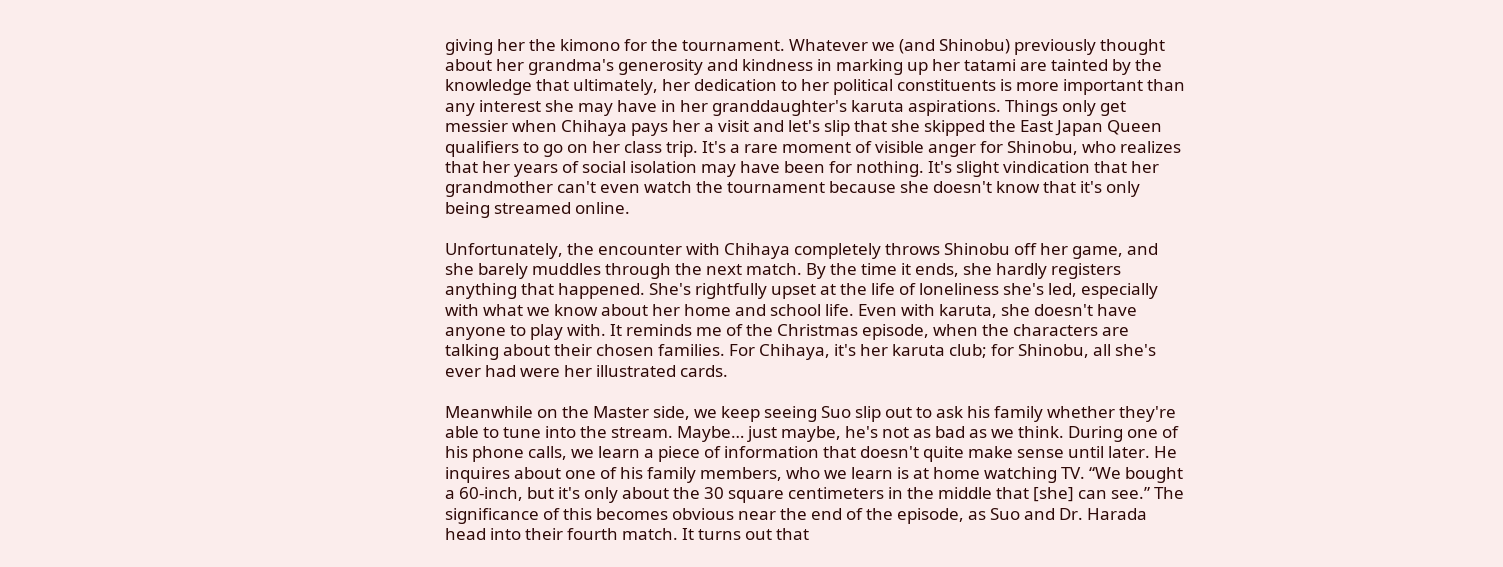giving her the kimono for the tournament. Whatever we (and Shinobu) previously thought about her grandma's generosity and kindness in marking up her tatami are tainted by the knowledge that ultimately, her dedication to her political constituents is more important than any interest she may have in her granddaughter's karuta aspirations. Things only get messier when Chihaya pays her a visit and let's slip that she skipped the East Japan Queen qualifiers to go on her class trip. It's a rare moment of visible anger for Shinobu, who realizes that her years of social isolation may have been for nothing. It's slight vindication that her grandmother can't even watch the tournament because she doesn't know that it's only being streamed online.

Unfortunately, the encounter with Chihaya completely throws Shinobu off her game, and she barely muddles through the next match. By the time it ends, she hardly registers anything that happened. She's rightfully upset at the life of loneliness she's led, especially with what we know about her home and school life. Even with karuta, she doesn't have anyone to play with. It reminds me of the Christmas episode, when the characters are talking about their chosen families. For Chihaya, it's her karuta club; for Shinobu, all she's ever had were her illustrated cards.

Meanwhile on the Master side, we keep seeing Suo slip out to ask his family whether they're able to tune into the stream. Maybe… just maybe, he's not as bad as we think. During one of his phone calls, we learn a piece of information that doesn't quite make sense until later. He inquires about one of his family members, who we learn is at home watching TV. “We bought a 60-inch, but it's only about the 30 square centimeters in the middle that [she] can see.” The significance of this becomes obvious near the end of the episode, as Suo and Dr. Harada head into their fourth match. It turns out that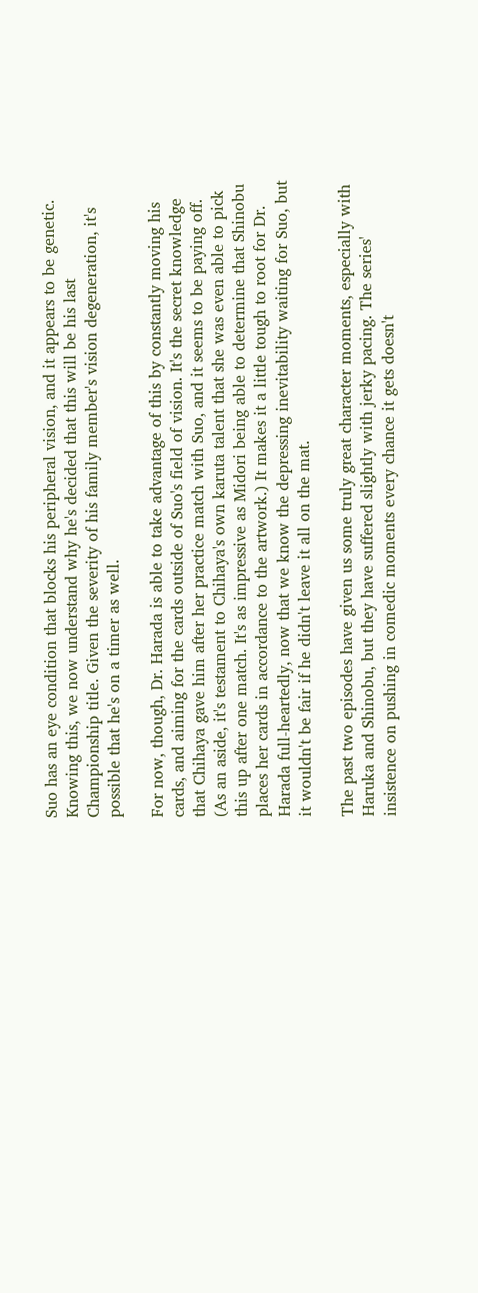Suo has an eye condition that blocks his peripheral vision, and it appears to be genetic. Knowing this, we now understand why he's decided that this will be his last Championship title. Given the severity of his family member's vision degeneration, it's possible that he's on a timer as well.

For now, though, Dr. Harada is able to take advantage of this by constantly moving his cards, and aiming for the cards outside of Suo's field of vision. It's the secret knowledge that Chihaya gave him after her practice match with Suo, and it seems to be paying off. (As an aside, it's testament to Chihaya's own karuta talent that she was even able to pick this up after one match. It's as impressive as Midori being able to determine that Shinobu places her cards in accordance to the artwork.) It makes it a little tough to root for Dr. Harada full-heartedly, now that we know the depressing inevitability waiting for Suo, but it wouldn't be fair if he didn't leave it all on the mat.

The past two episodes have given us some truly great character moments, especially with Haruka and Shinobu, but they have suffered slightly with jerky pacing. The series' insistence on pushing in comedic moments every chance it gets doesn't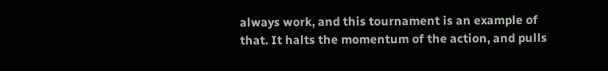always work, and this tournament is an example of that. It halts the momentum of the action, and pulls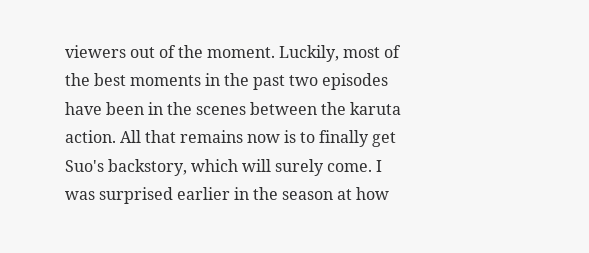viewers out of the moment. Luckily, most of the best moments in the past two episodes have been in the scenes between the karuta action. All that remains now is to finally get Suo's backstory, which will surely come. I was surprised earlier in the season at how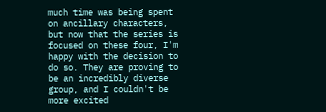much time was being spent on ancillary characters, but now that the series is focused on these four, I'm happy with the decision to do so. They are proving to be an incredibly diverse group, and I couldn't be more excited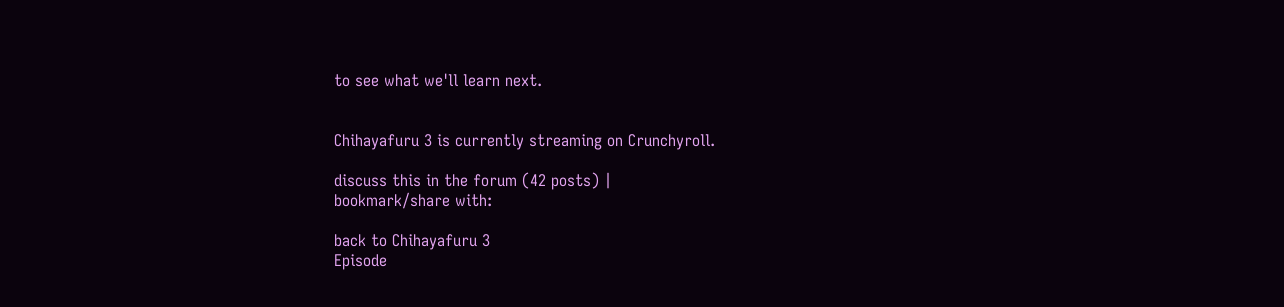to see what we'll learn next.


Chihayafuru 3 is currently streaming on Crunchyroll.

discuss this in the forum (42 posts) |
bookmark/share with:

back to Chihayafuru 3
Episode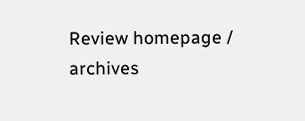Review homepage / archives